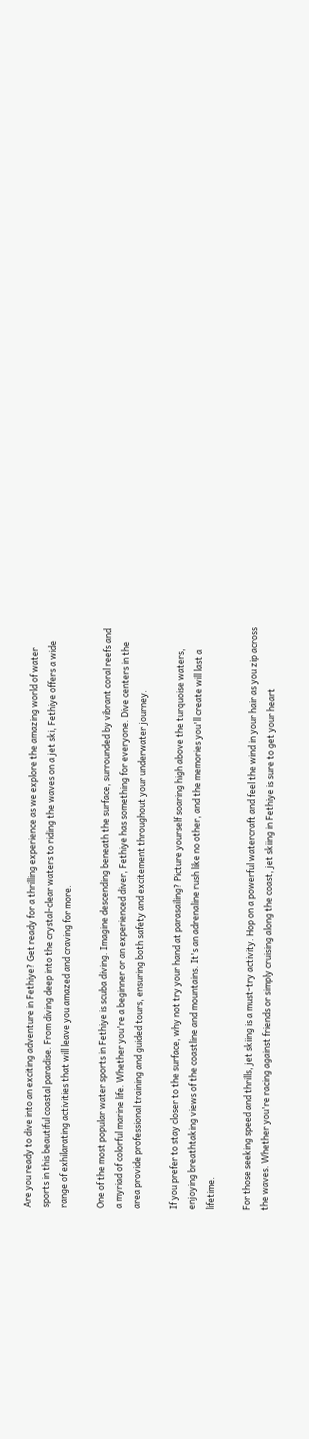Are you ready to dive into an exciting adventure in Fethiye? Get ready for a thrilling experience as we explore the amazing world of water sports in this beautiful coastal paradise. From diving deep into the crystal-clear waters to riding the waves on a jet ski, Fethiye offers a wide range of exhilarating activities that will leave you amazed and craving for more.

One of the most popular water sports in Fethiye is scuba diving. Imagine descending beneath the surface, surrounded by vibrant coral reefs and a myriad of colorful marine life. Whether you're a beginner or an experienced diver, Fethiye has something for everyone. Dive centers in the area provide professional training and guided tours, ensuring both safety and excitement throughout your underwater journey.

If you prefer to stay closer to the surface, why not try your hand at parasailing? Picture yourself soaring high above the turquoise waters, enjoying breathtaking views of the coastline and mountains. It's an adrenaline rush like no other, and the memories you'll create will last a lifetime.

For those seeking speed and thrills, jet skiing is a must-try activity. Hop on a powerful watercraft and feel the wind in your hair as you zip across the waves. Whether you're racing against friends or simply cruising along the coast, jet skiing in Fethiye is sure to get your heart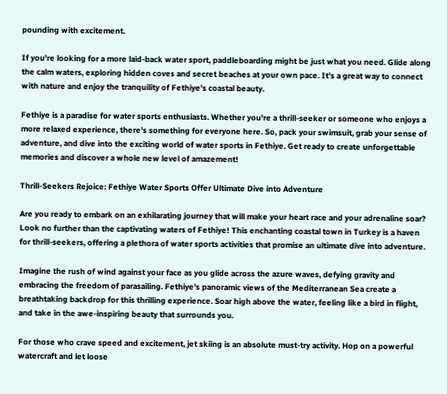pounding with excitement.

If you're looking for a more laid-back water sport, paddleboarding might be just what you need. Glide along the calm waters, exploring hidden coves and secret beaches at your own pace. It's a great way to connect with nature and enjoy the tranquility of Fethiye's coastal beauty.

Fethiye is a paradise for water sports enthusiasts. Whether you're a thrill-seeker or someone who enjoys a more relaxed experience, there's something for everyone here. So, pack your swimsuit, grab your sense of adventure, and dive into the exciting world of water sports in Fethiye. Get ready to create unforgettable memories and discover a whole new level of amazement!

Thrill-Seekers Rejoice: Fethiye Water Sports Offer Ultimate Dive into Adventure

Are you ready to embark on an exhilarating journey that will make your heart race and your adrenaline soar? Look no further than the captivating waters of Fethiye! This enchanting coastal town in Turkey is a haven for thrill-seekers, offering a plethora of water sports activities that promise an ultimate dive into adventure.

Imagine the rush of wind against your face as you glide across the azure waves, defying gravity and embracing the freedom of parasailing. Fethiye's panoramic views of the Mediterranean Sea create a breathtaking backdrop for this thrilling experience. Soar high above the water, feeling like a bird in flight, and take in the awe-inspiring beauty that surrounds you.

For those who crave speed and excitement, jet skiing is an absolute must-try activity. Hop on a powerful watercraft and let loose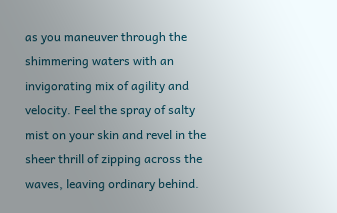as you maneuver through the shimmering waters with an invigorating mix of agility and velocity. Feel the spray of salty mist on your skin and revel in the sheer thrill of zipping across the waves, leaving ordinary behind.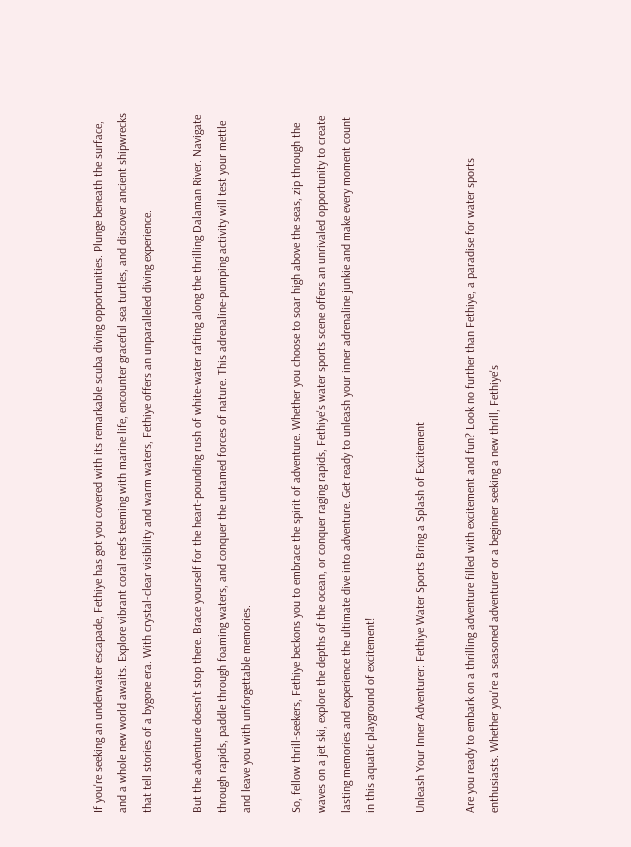If you're seeking an underwater escapade, Fethiye has got you covered with its remarkable scuba diving opportunities. Plunge beneath the surface, and a whole new world awaits. Explore vibrant coral reefs teeming with marine life, encounter graceful sea turtles, and discover ancient shipwrecks that tell stories of a bygone era. With crystal-clear visibility and warm waters, Fethiye offers an unparalleled diving experience.

But the adventure doesn't stop there. Brace yourself for the heart-pounding rush of white-water rafting along the thrilling Dalaman River. Navigate through rapids, paddle through foaming waters, and conquer the untamed forces of nature. This adrenaline-pumping activity will test your mettle and leave you with unforgettable memories.

So, fellow thrill-seekers, Fethiye beckons you to embrace the spirit of adventure. Whether you choose to soar high above the seas, zip through the waves on a jet ski, explore the depths of the ocean, or conquer raging rapids, Fethiye's water sports scene offers an unrivaled opportunity to create lasting memories and experience the ultimate dive into adventure. Get ready to unleash your inner adrenaline junkie and make every moment count in this aquatic playground of excitement!

Unleash Your Inner Adventurer: Fethiye Water Sports Bring a Splash of Excitement

Are you ready to embark on a thrilling adventure filled with excitement and fun? Look no further than Fethiye, a paradise for water sports enthusiasts. Whether you're a seasoned adventurer or a beginner seeking a new thrill, Fethiye's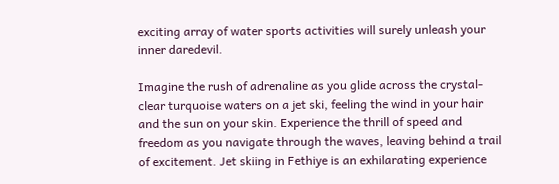exciting array of water sports activities will surely unleash your inner daredevil.

Imagine the rush of adrenaline as you glide across the crystal-clear turquoise waters on a jet ski, feeling the wind in your hair and the sun on your skin. Experience the thrill of speed and freedom as you navigate through the waves, leaving behind a trail of excitement. Jet skiing in Fethiye is an exhilarating experience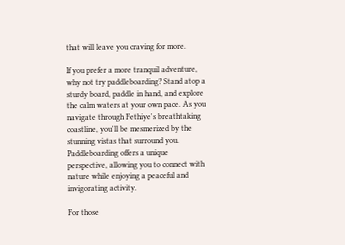that will leave you craving for more.

If you prefer a more tranquil adventure, why not try paddleboarding? Stand atop a sturdy board, paddle in hand, and explore the calm waters at your own pace. As you navigate through Fethiye's breathtaking coastline, you'll be mesmerized by the stunning vistas that surround you. Paddleboarding offers a unique perspective, allowing you to connect with nature while enjoying a peaceful and invigorating activity.

For those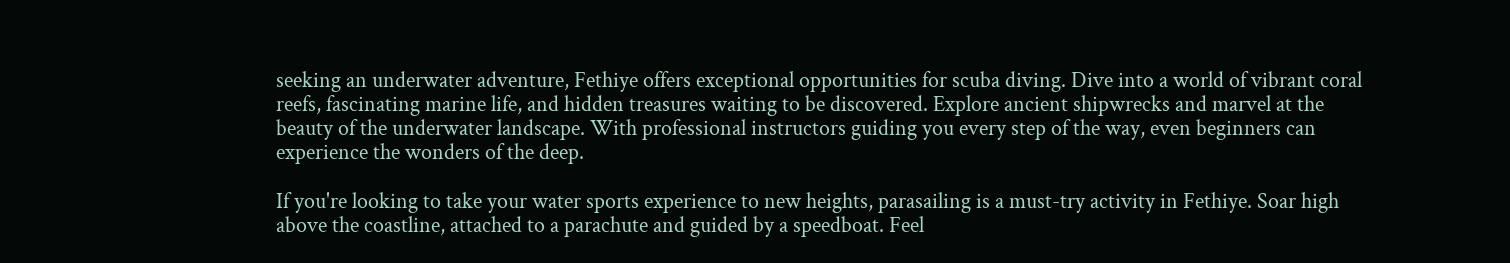seeking an underwater adventure, Fethiye offers exceptional opportunities for scuba diving. Dive into a world of vibrant coral reefs, fascinating marine life, and hidden treasures waiting to be discovered. Explore ancient shipwrecks and marvel at the beauty of the underwater landscape. With professional instructors guiding you every step of the way, even beginners can experience the wonders of the deep.

If you're looking to take your water sports experience to new heights, parasailing is a must-try activity in Fethiye. Soar high above the coastline, attached to a parachute and guided by a speedboat. Feel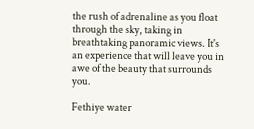the rush of adrenaline as you float through the sky, taking in breathtaking panoramic views. It's an experience that will leave you in awe of the beauty that surrounds you.

Fethiye water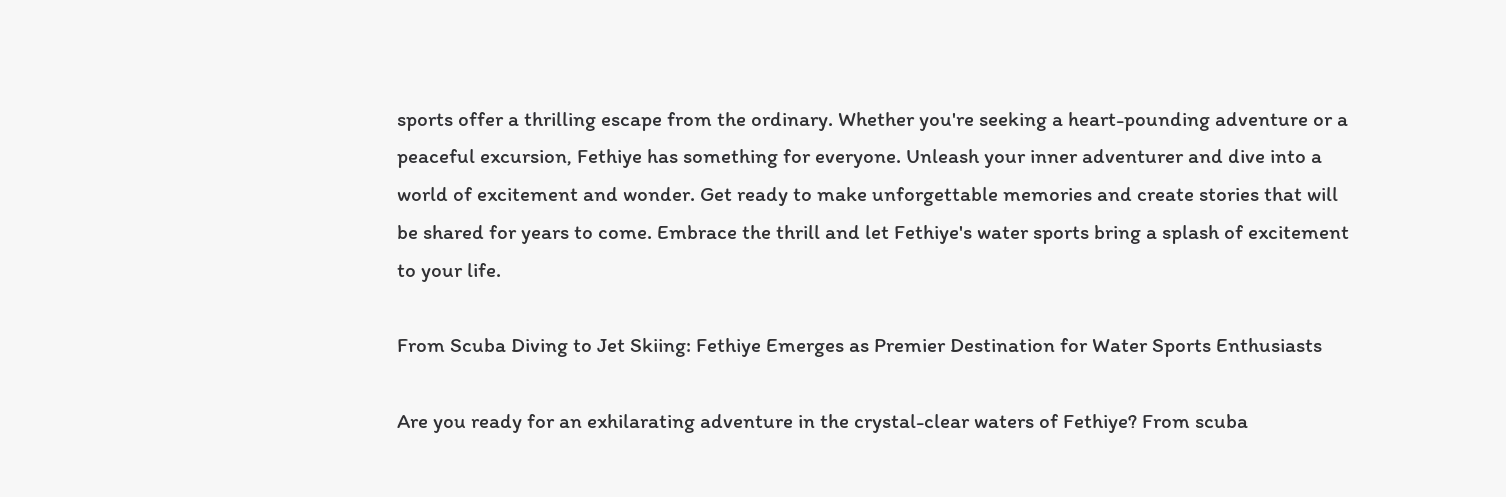sports offer a thrilling escape from the ordinary. Whether you're seeking a heart-pounding adventure or a peaceful excursion, Fethiye has something for everyone. Unleash your inner adventurer and dive into a world of excitement and wonder. Get ready to make unforgettable memories and create stories that will be shared for years to come. Embrace the thrill and let Fethiye's water sports bring a splash of excitement to your life.

From Scuba Diving to Jet Skiing: Fethiye Emerges as Premier Destination for Water Sports Enthusiasts

Are you ready for an exhilarating adventure in the crystal-clear waters of Fethiye? From scuba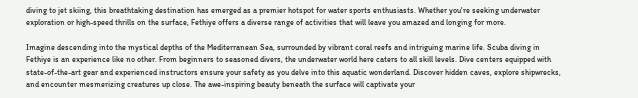diving to jet skiing, this breathtaking destination has emerged as a premier hotspot for water sports enthusiasts. Whether you're seeking underwater exploration or high-speed thrills on the surface, Fethiye offers a diverse range of activities that will leave you amazed and longing for more.

Imagine descending into the mystical depths of the Mediterranean Sea, surrounded by vibrant coral reefs and intriguing marine life. Scuba diving in Fethiye is an experience like no other. From beginners to seasoned divers, the underwater world here caters to all skill levels. Dive centers equipped with state-of-the-art gear and experienced instructors ensure your safety as you delve into this aquatic wonderland. Discover hidden caves, explore shipwrecks, and encounter mesmerizing creatures up close. The awe-inspiring beauty beneath the surface will captivate your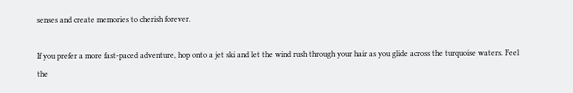senses and create memories to cherish forever.

If you prefer a more fast-paced adventure, hop onto a jet ski and let the wind rush through your hair as you glide across the turquoise waters. Feel the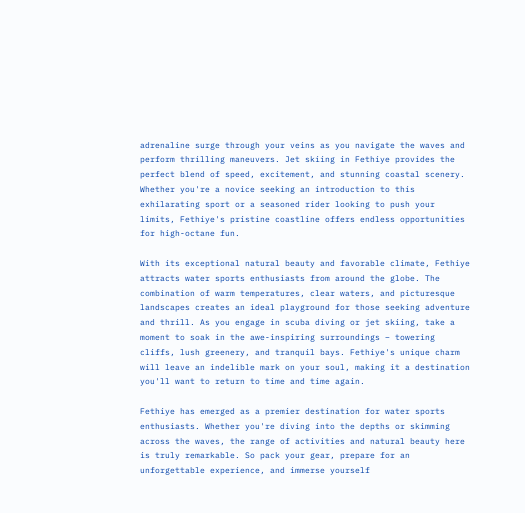adrenaline surge through your veins as you navigate the waves and perform thrilling maneuvers. Jet skiing in Fethiye provides the perfect blend of speed, excitement, and stunning coastal scenery. Whether you're a novice seeking an introduction to this exhilarating sport or a seasoned rider looking to push your limits, Fethiye's pristine coastline offers endless opportunities for high-octane fun.

With its exceptional natural beauty and favorable climate, Fethiye attracts water sports enthusiasts from around the globe. The combination of warm temperatures, clear waters, and picturesque landscapes creates an ideal playground for those seeking adventure and thrill. As you engage in scuba diving or jet skiing, take a moment to soak in the awe-inspiring surroundings – towering cliffs, lush greenery, and tranquil bays. Fethiye's unique charm will leave an indelible mark on your soul, making it a destination you'll want to return to time and time again.

Fethiye has emerged as a premier destination for water sports enthusiasts. Whether you're diving into the depths or skimming across the waves, the range of activities and natural beauty here is truly remarkable. So pack your gear, prepare for an unforgettable experience, and immerse yourself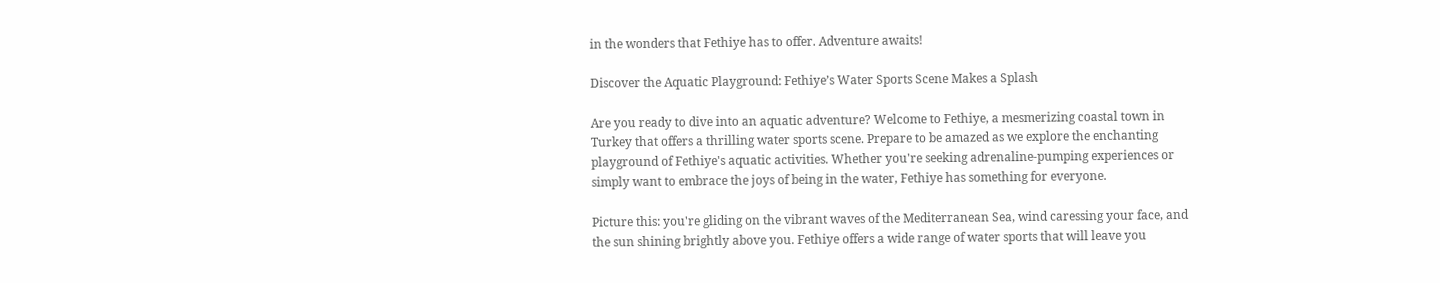in the wonders that Fethiye has to offer. Adventure awaits!

Discover the Aquatic Playground: Fethiye’s Water Sports Scene Makes a Splash

Are you ready to dive into an aquatic adventure? Welcome to Fethiye, a mesmerizing coastal town in Turkey that offers a thrilling water sports scene. Prepare to be amazed as we explore the enchanting playground of Fethiye's aquatic activities. Whether you're seeking adrenaline-pumping experiences or simply want to embrace the joys of being in the water, Fethiye has something for everyone.

Picture this: you're gliding on the vibrant waves of the Mediterranean Sea, wind caressing your face, and the sun shining brightly above you. Fethiye offers a wide range of water sports that will leave you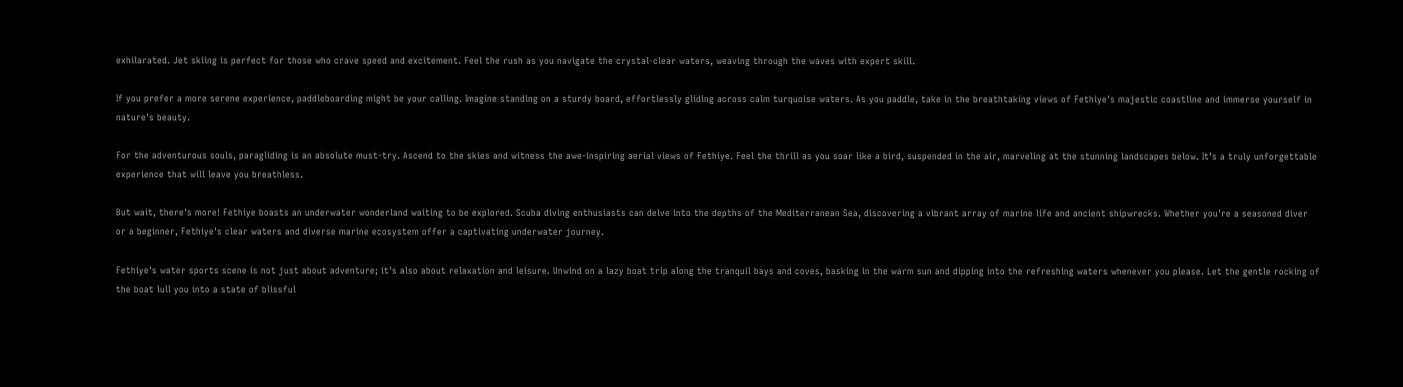exhilarated. Jet skiing is perfect for those who crave speed and excitement. Feel the rush as you navigate the crystal-clear waters, weaving through the waves with expert skill.

If you prefer a more serene experience, paddleboarding might be your calling. Imagine standing on a sturdy board, effortlessly gliding across calm turquoise waters. As you paddle, take in the breathtaking views of Fethiye's majestic coastline and immerse yourself in nature's beauty.

For the adventurous souls, paragliding is an absolute must-try. Ascend to the skies and witness the awe-inspiring aerial views of Fethiye. Feel the thrill as you soar like a bird, suspended in the air, marveling at the stunning landscapes below. It's a truly unforgettable experience that will leave you breathless.

But wait, there's more! Fethiye boasts an underwater wonderland waiting to be explored. Scuba diving enthusiasts can delve into the depths of the Mediterranean Sea, discovering a vibrant array of marine life and ancient shipwrecks. Whether you're a seasoned diver or a beginner, Fethiye's clear waters and diverse marine ecosystem offer a captivating underwater journey.

Fethiye's water sports scene is not just about adventure; it's also about relaxation and leisure. Unwind on a lazy boat trip along the tranquil bays and coves, basking in the warm sun and dipping into the refreshing waters whenever you please. Let the gentle rocking of the boat lull you into a state of blissful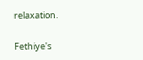relaxation.

Fethiye's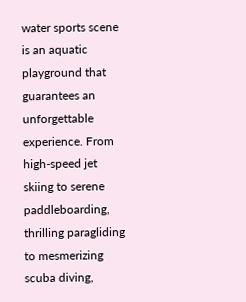water sports scene is an aquatic playground that guarantees an unforgettable experience. From high-speed jet skiing to serene paddleboarding, thrilling paragliding to mesmerizing scuba diving,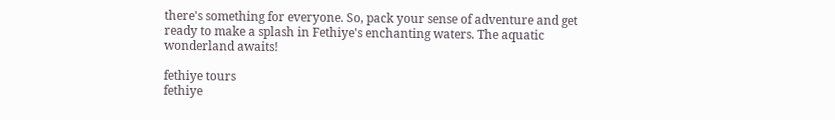there's something for everyone. So, pack your sense of adventure and get ready to make a splash in Fethiye's enchanting waters. The aquatic wonderland awaits!

fethiye tours
fethiye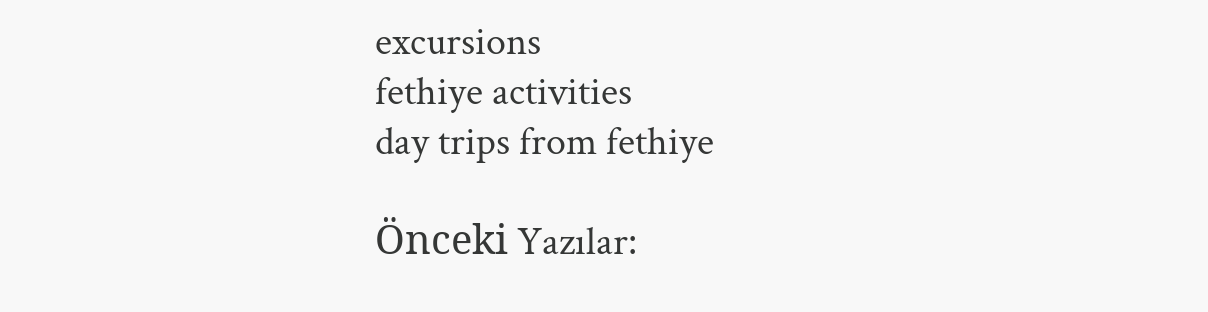excursions
fethiye activities
day trips from fethiye

Önceki Yazılar: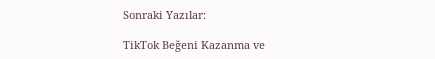Sonraki Yazılar:

TikTok Beğeni Kazanma ve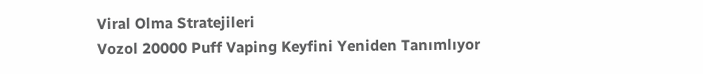Viral Olma Stratejileri
Vozol 20000 Puff Vaping Keyfini Yeniden Tanımlıyor